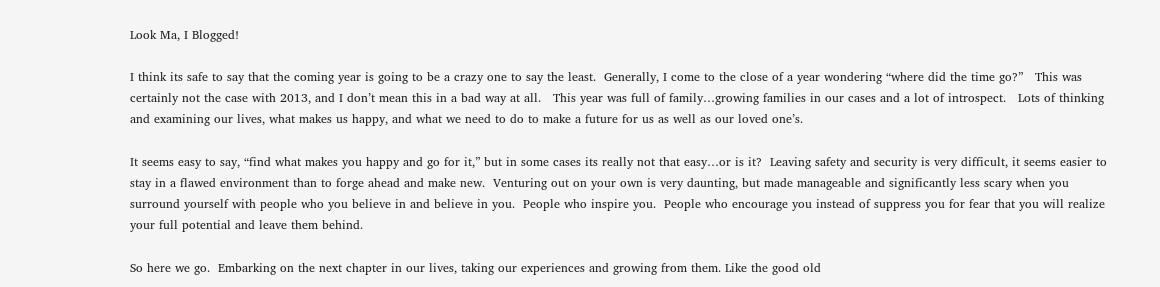Look Ma, I Blogged!

I think its safe to say that the coming year is going to be a crazy one to say the least.  Generally, I come to the close of a year wondering “where did the time go?”   This was certainly not the case with 2013, and I don’t mean this in a bad way at all.   This year was full of family…growing families in our cases and a lot of introspect.   Lots of thinking and examining our lives, what makes us happy, and what we need to do to make a future for us as well as our loved one’s.

It seems easy to say, “find what makes you happy and go for it,” but in some cases its really not that easy…or is it?  Leaving safety and security is very difficult, it seems easier to stay in a flawed environment than to forge ahead and make new.  Venturing out on your own is very daunting, but made manageable and significantly less scary when you surround yourself with people who you believe in and believe in you.  People who inspire you.  People who encourage you instead of suppress you for fear that you will realize your full potential and leave them behind.

So here we go.  Embarking on the next chapter in our lives, taking our experiences and growing from them. Like the good old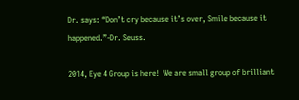Dr. says: “Don’t cry because it’s over, Smile because it happened.”-Dr. Seuss.

2014, Eye 4 Group is here!  We are small group of brilliant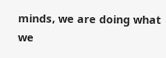minds, we are doing what we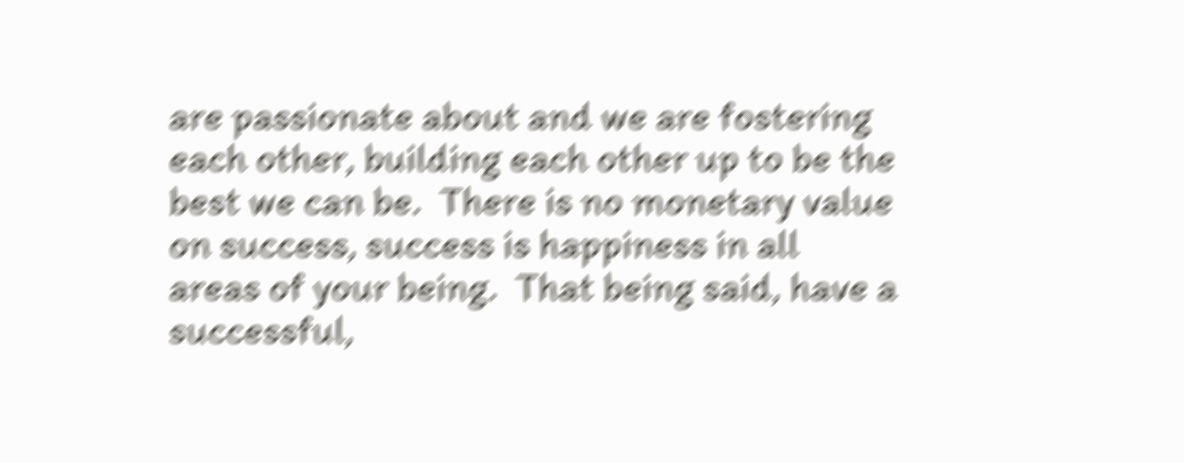are passionate about and we are fostering each other, building each other up to be the best we can be.  There is no monetary value on success, success is happiness in all areas of your being.  That being said, have a successful,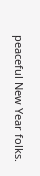peaceful New Year folks.